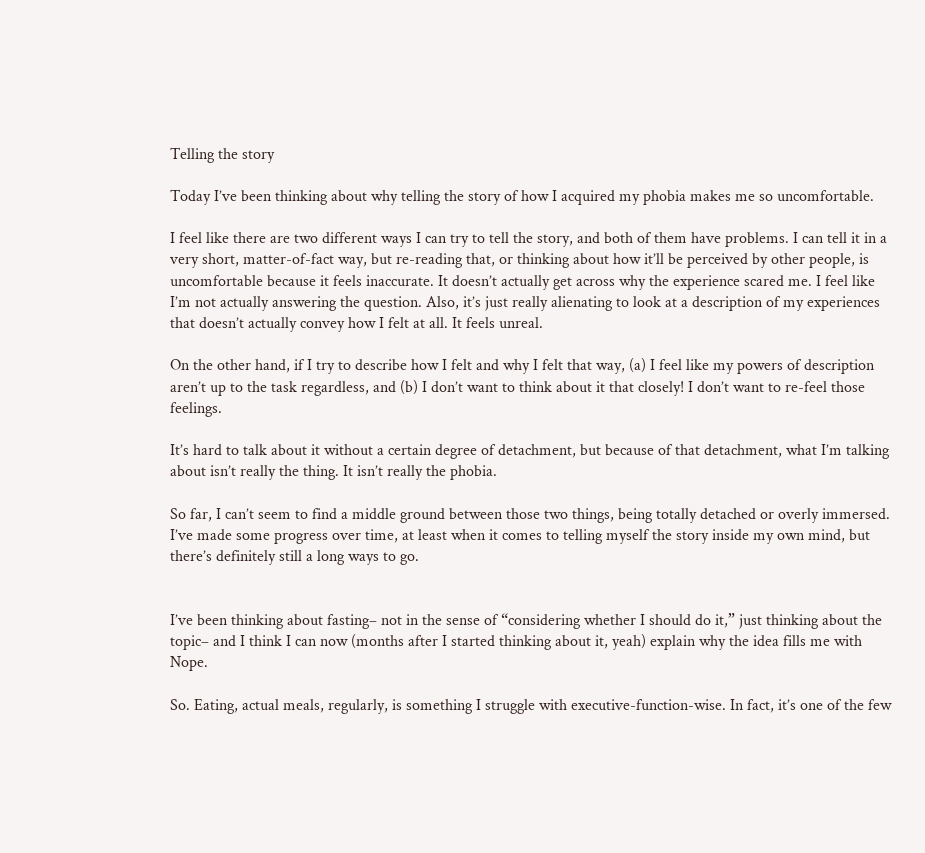Telling the story

Today I’ve been thinking about why telling the story of how I acquired my phobia makes me so uncomfortable.

I feel like there are two different ways I can try to tell the story, and both of them have problems. I can tell it in a very short, matter-of-fact way, but re-reading that, or thinking about how it’ll be perceived by other people, is uncomfortable because it feels inaccurate. It doesn’t actually get across why the experience scared me. I feel like I’m not actually answering the question. Also, it’s just really alienating to look at a description of my experiences that doesn’t actually convey how I felt at all. It feels unreal.

On the other hand, if I try to describe how I felt and why I felt that way, (a) I feel like my powers of description aren’t up to the task regardless, and (b) I don’t want to think about it that closely! I don’t want to re-feel those feelings.

It’s hard to talk about it without a certain degree of detachment, but because of that detachment, what I’m talking about isn’t really the thing. It isn’t really the phobia.

So far, I can’t seem to find a middle ground between those two things, being totally detached or overly immersed. I’ve made some progress over time, at least when it comes to telling myself the story inside my own mind, but there’s definitely still a long ways to go.


I’ve been thinking about fasting– not in the sense of “considering whether I should do it,” just thinking about the topic– and I think I can now (months after I started thinking about it, yeah) explain why the idea fills me with Nope.

So. Eating, actual meals, regularly, is something I struggle with executive-function-wise. In fact, it’s one of the few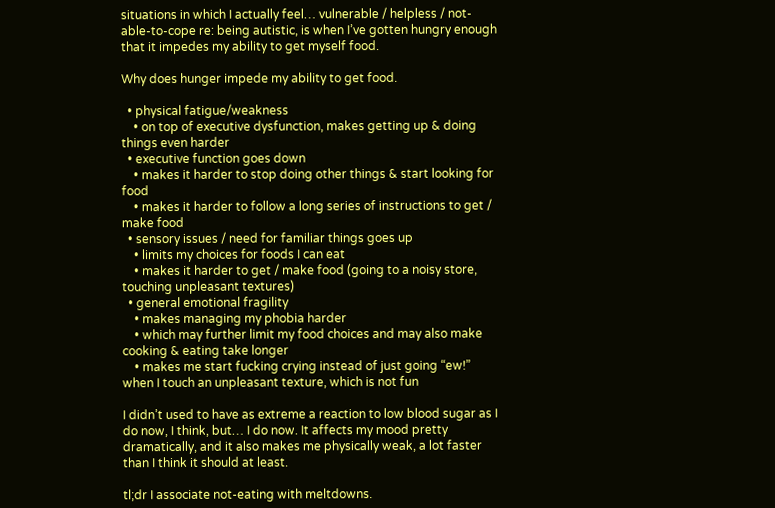situations in which I actually feel… vulnerable / helpless / not-able-to-cope re: being autistic, is when I’ve gotten hungry enough that it impedes my ability to get myself food.

Why does hunger impede my ability to get food.

  • physical fatigue/weakness
    • on top of executive dysfunction, makes getting up & doing things even harder
  • executive function goes down
    • makes it harder to stop doing other things & start looking for food
    • makes it harder to follow a long series of instructions to get / make food
  • sensory issues / need for familiar things goes up
    • limits my choices for foods I can eat
    • makes it harder to get / make food (going to a noisy store, touching unpleasant textures)
  • general emotional fragility
    • makes managing my phobia harder
    • which may further limit my food choices and may also make cooking & eating take longer
    • makes me start fucking crying instead of just going “ew!” when I touch an unpleasant texture, which is not fun

I didn’t used to have as extreme a reaction to low blood sugar as I do now, I think, but… I do now. It affects my mood pretty dramatically, and it also makes me physically weak, a lot faster than I think it should at least.

tl;dr I associate not-eating with meltdowns.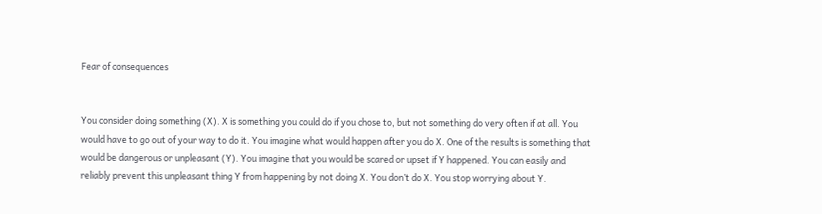Fear of consequences


You consider doing something (X). X is something you could do if you chose to, but not something do very often if at all. You would have to go out of your way to do it. You imagine what would happen after you do X. One of the results is something that would be dangerous or unpleasant (Y). You imagine that you would be scared or upset if Y happened. You can easily and reliably prevent this unpleasant thing Y from happening by not doing X. You don’t do X. You stop worrying about Y.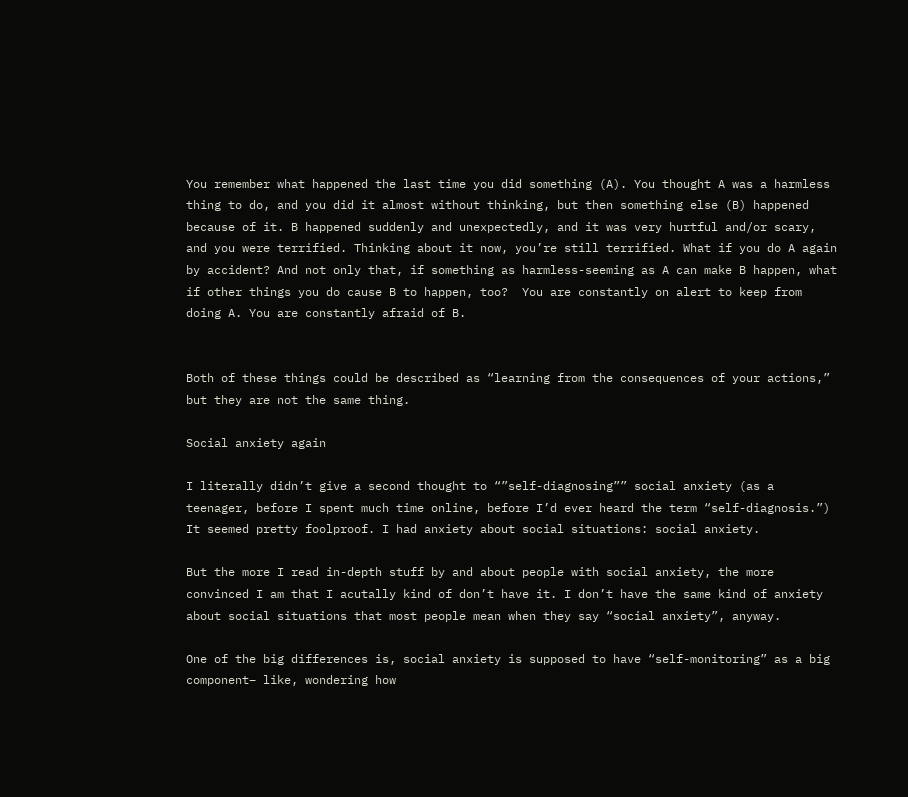You remember what happened the last time you did something (A). You thought A was a harmless thing to do, and you did it almost without thinking, but then something else (B) happened because of it. B happened suddenly and unexpectedly, and it was very hurtful and/or scary, and you were terrified. Thinking about it now, you’re still terrified. What if you do A again by accident? And not only that, if something as harmless-seeming as A can make B happen, what if other things you do cause B to happen, too?  You are constantly on alert to keep from doing A. You are constantly afraid of B.


Both of these things could be described as “learning from the consequences of your actions,” but they are not the same thing.

Social anxiety again

I literally didn’t give a second thought to “”self-diagnosing”” social anxiety (as a teenager, before I spent much time online, before I’d ever heard the term “self-diagnosis.”) It seemed pretty foolproof. I had anxiety about social situations: social anxiety.

But the more I read in-depth stuff by and about people with social anxiety, the more convinced I am that I acutally kind of don’t have it. I don’t have the same kind of anxiety about social situations that most people mean when they say “social anxiety”, anyway.

One of the big differences is, social anxiety is supposed to have “self-monitoring” as a big component– like, wondering how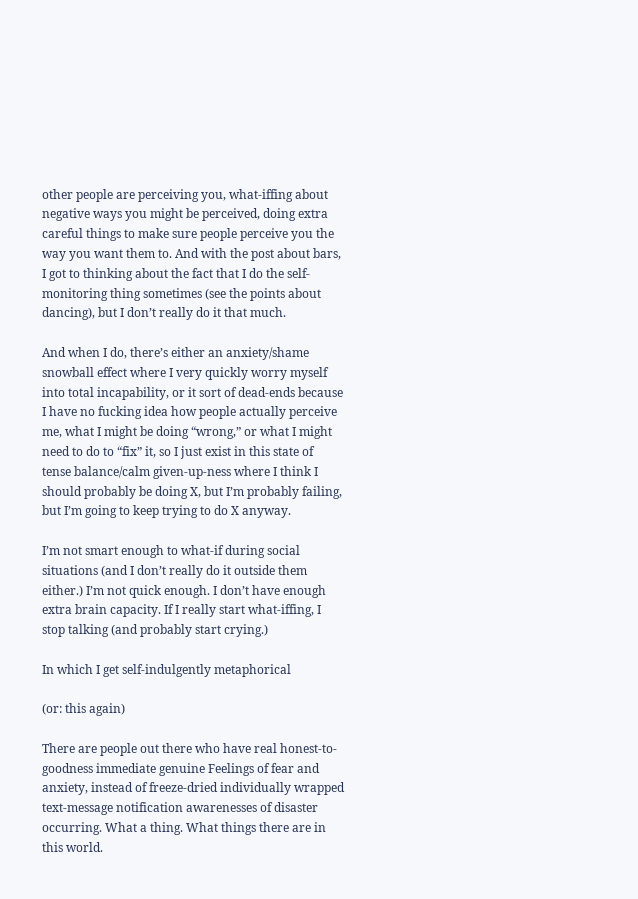other people are perceiving you, what-iffing about negative ways you might be perceived, doing extra careful things to make sure people perceive you the way you want them to. And with the post about bars, I got to thinking about the fact that I do the self-monitoring thing sometimes (see the points about dancing), but I don’t really do it that much.

And when I do, there’s either an anxiety/shame snowball effect where I very quickly worry myself into total incapability, or it sort of dead-ends because I have no fucking idea how people actually perceive me, what I might be doing “wrong,” or what I might need to do to “fix” it, so I just exist in this state of tense balance/calm given-up-ness where I think I should probably be doing X, but I’m probably failing, but I’m going to keep trying to do X anyway.

I’m not smart enough to what-if during social situations (and I don’t really do it outside them either.) I’m not quick enough. I don’t have enough extra brain capacity. If I really start what-iffing, I stop talking (and probably start crying.)

In which I get self-indulgently metaphorical

(or: this again)

There are people out there who have real honest-to-goodness immediate genuine Feelings of fear and anxiety, instead of freeze-dried individually wrapped text-message notification awarenesses of disaster occurring. What a thing. What things there are in this world.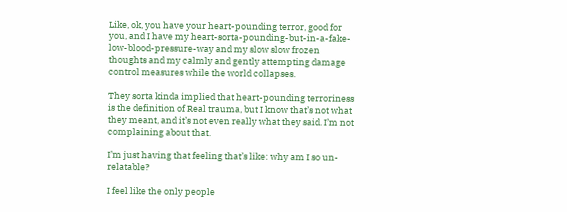Like, ok, you have your heart-pounding terror, good for you, and I have my heart-sorta-pounding-but-in-a-fake-low-blood-pressure-way and my slow slow frozen thoughts and my calmly and gently attempting damage control measures while the world collapses.

They sorta kinda implied that heart-pounding terroriness is the definition of Real trauma, but I know that’s not what they meant, and it’s not even really what they said. I’m not complaining about that.

I’m just having that feeling that’s like: why am I so un-relatable?

I feel like the only people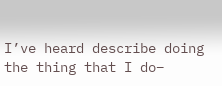I’ve heard describe doing the thing that I do–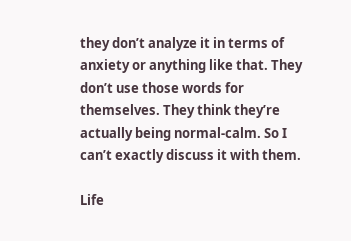they don’t analyze it in terms of anxiety or anything like that. They don’t use those words for themselves. They think they’re actually being normal-calm. So I can’t exactly discuss it with them.

Life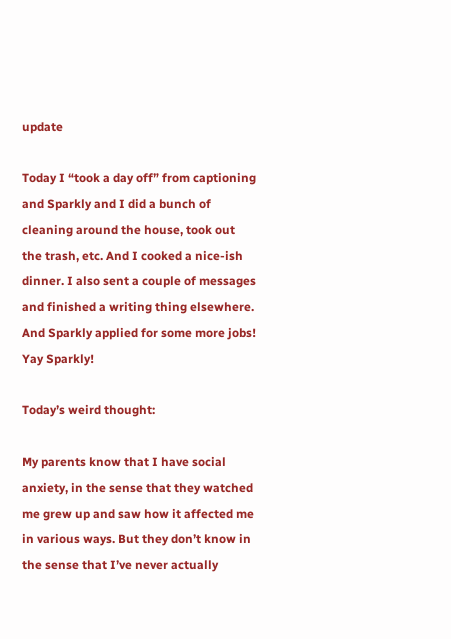update

Today I “took a day off” from captioning and Sparkly and I did a bunch of cleaning around the house, took out the trash, etc. And I cooked a nice-ish dinner. I also sent a couple of messages and finished a writing thing elsewhere. And Sparkly applied for some more jobs! Yay Sparkly!

Today’s weird thought:

My parents know that I have social anxiety, in the sense that they watched me grew up and saw how it affected me in various ways. But they don’t know in the sense that I’ve never actually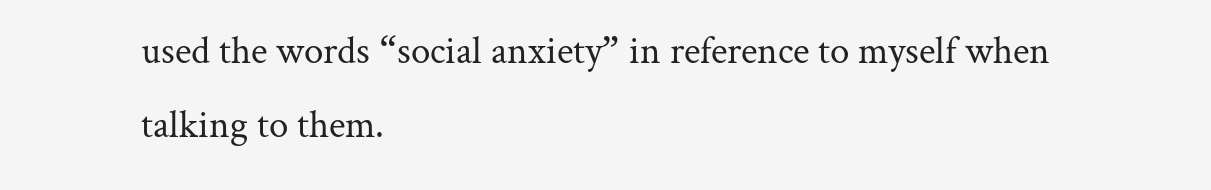used the words “social anxiety” in reference to myself when talking to them.